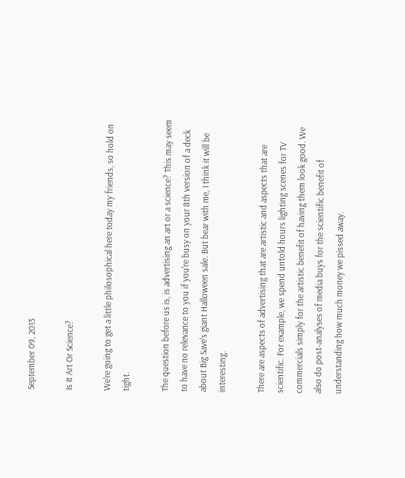September 09, 2013

Is It Art Or Science?

We're going to get a little philosophical here today my friends, so hold on tight.

The question before us is, is advertising an art or a science? This may seem to have no relevance to you if you're busy on your 8th version of a deck about Big Save's giant Halloween sale. But bear with me, I think it will be interesting.

There are aspects of advertising that are artistic and aspects that are scientific. For example, we spend untold hours lighting scenes for TV commercials simply for the artistic benefit of having them look good. We also do post-analyses of media buys for the scientific benefit of understanding how much money we pissed away.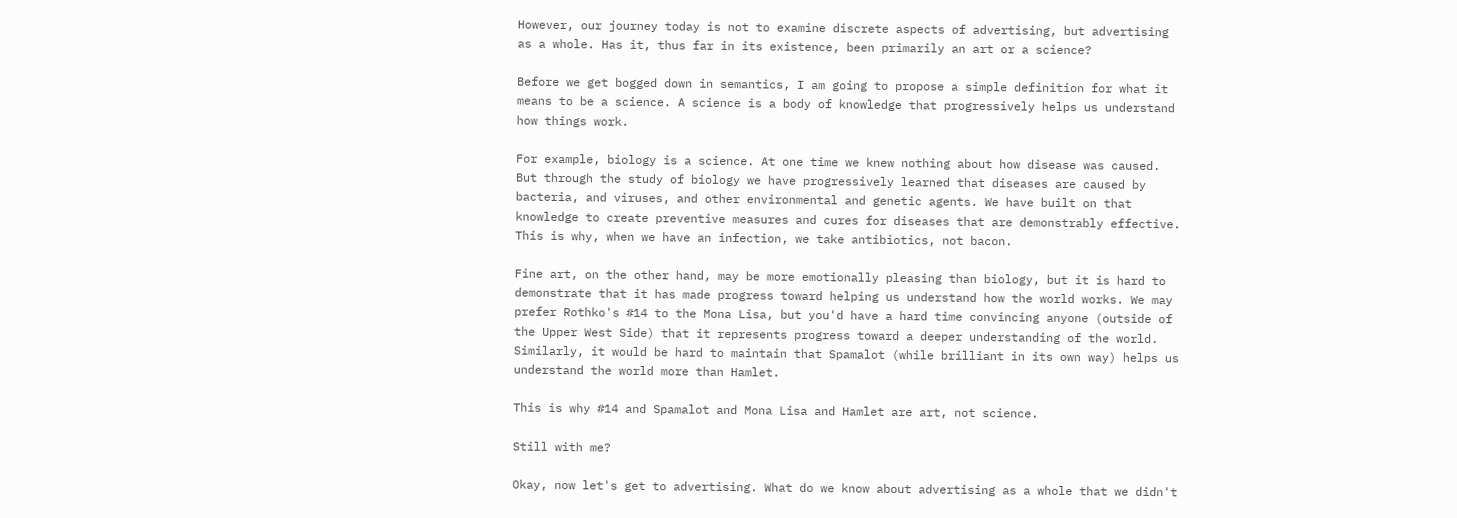However, our journey today is not to examine discrete aspects of advertising, but advertising as a whole. Has it, thus far in its existence, been primarily an art or a science?

Before we get bogged down in semantics, I am going to propose a simple definition for what it means to be a science. A science is a body of knowledge that progressively helps us understand how things work.

For example, biology is a science. At one time we knew nothing about how disease was caused. But through the study of biology we have progressively learned that diseases are caused by bacteria, and viruses, and other environmental and genetic agents. We have built on that knowledge to create preventive measures and cures for diseases that are demonstrably effective. This is why, when we have an infection, we take antibiotics, not bacon.

Fine art, on the other hand, may be more emotionally pleasing than biology, but it is hard to demonstrate that it has made progress toward helping us understand how the world works. We may prefer Rothko's #14 to the Mona Lisa, but you'd have a hard time convincing anyone (outside of the Upper West Side) that it represents progress toward a deeper understanding of the world. Similarly, it would be hard to maintain that Spamalot (while brilliant in its own way) helps us understand the world more than Hamlet.

This is why #14 and Spamalot and Mona Lisa and Hamlet are art, not science.

Still with me?

Okay, now let's get to advertising. What do we know about advertising as a whole that we didn't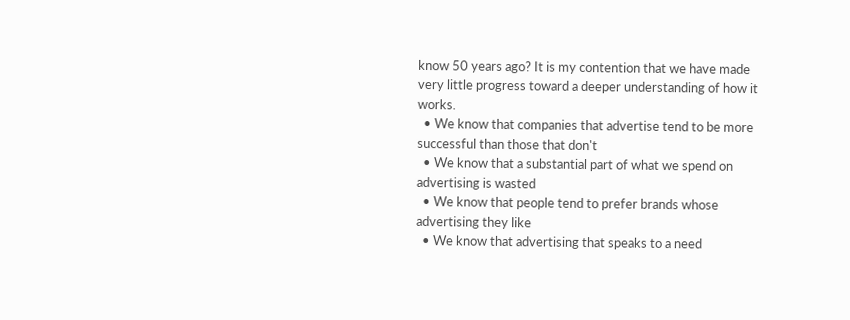know 50 years ago? It is my contention that we have made very little progress toward a deeper understanding of how it works.
  • We know that companies that advertise tend to be more successful than those that don't
  • We know that a substantial part of what we spend on advertising is wasted
  • We know that people tend to prefer brands whose advertising they like
  • We know that advertising that speaks to a need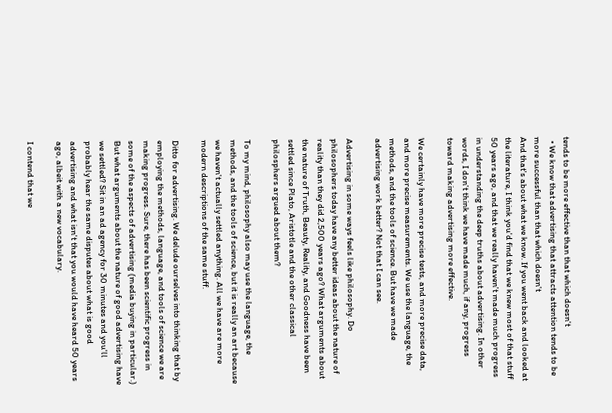tends to be more effective than that which doesn't
  • We know that advertising that attracts attention tends to be more successful than that which doesn't
And that's about what we know. If you went back and looked at the literature, I think you'd find that we knew most of that stuff 50 years ago, and that we really haven't made much progress in understanding the deep truths about advertising. In other words, I don't think we have made much, if any, progress toward making advertising more effective.

We certainly have more precise tests, and more precise data, and more precise measurements. We use the language, the methods, and the tools of science. But have we made advertising work better? Not that I can see.

Advertising in some ways feels like philosophy. Do philosophers today have any better ideas about the nature of reality than they did 2,500 years ago? What arguments about the nature of Truth, Beauty, Reality, and Goodness have been settled since Plato, Aristotle and the other classical philosphers argued about them?

To my mind, philosophy also may use the language, the methods, and the tools of science, but it is really an art because we haven't actually settled anything. All we have are more modern descriptions of the same stuff.

Ditto for advertising. We delude ourselves into thinking that by employing the methods, language, and tools of science we are making progress. Sure, there has been scientific progress in some of the aspects of advertising (media buying in particular.) But what arguments about the nature of good advertising have we settled? Sit in an ad agency for 30 minutes and you'll probably hear the same disputes about what is good advertising and what isn't that you would have heard 50 years ago, albeit with a new vocabulary.

I contend that we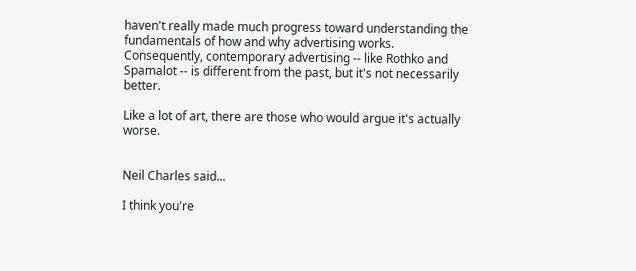haven't really made much progress toward understanding the fundamentals of how and why advertising works. Consequently, contemporary advertising -- like Rothko and Spamalot -- is different from the past, but it's not necessarily better.

Like a lot of art, there are those who would argue it's actually worse.


Neil Charles said...

I think you're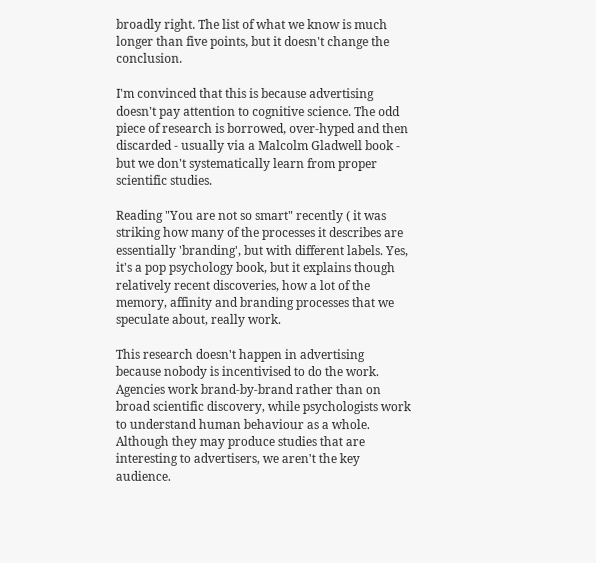broadly right. The list of what we know is much longer than five points, but it doesn't change the conclusion.

I'm convinced that this is because advertising doesn't pay attention to cognitive science. The odd piece of research is borrowed, over-hyped and then discarded - usually via a Malcolm Gladwell book - but we don't systematically learn from proper scientific studies.

Reading "You are not so smart" recently ( it was striking how many of the processes it describes are essentially 'branding', but with different labels. Yes, it's a pop psychology book, but it explains though relatively recent discoveries, how a lot of the memory, affinity and branding processes that we speculate about, really work.

This research doesn't happen in advertising because nobody is incentivised to do the work. Agencies work brand-by-brand rather than on broad scientific discovery, while psychologists work to understand human behaviour as a whole. Although they may produce studies that are interesting to advertisers, we aren't the key audience.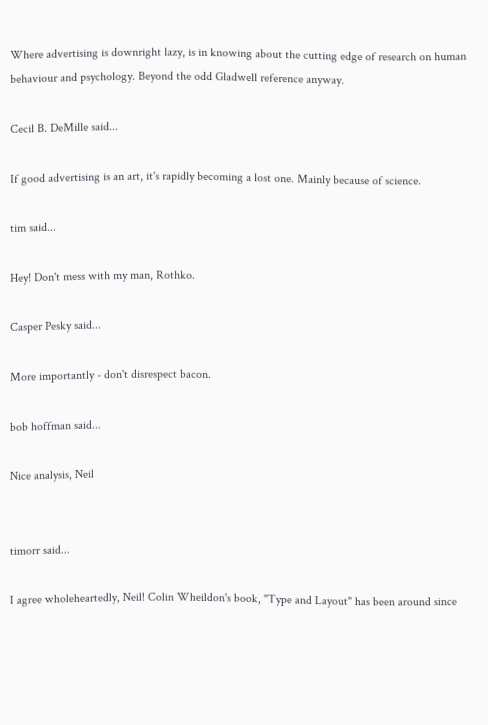Where advertising is downright lazy, is in knowing about the cutting edge of research on human behaviour and psychology. Beyond the odd Gladwell reference anyway.

Cecil B. DeMille said...

If good advertising is an art, it's rapidly becoming a lost one. Mainly because of science.

tim said...

Hey! Don't mess with my man, Rothko.

Casper Pesky said...

More importantly - don't disrespect bacon.

bob hoffman said...

Nice analysis, Neil


timorr said...

I agree wholeheartedly, Neil! Colin Wheildon's book, "Type and Layout" has been around since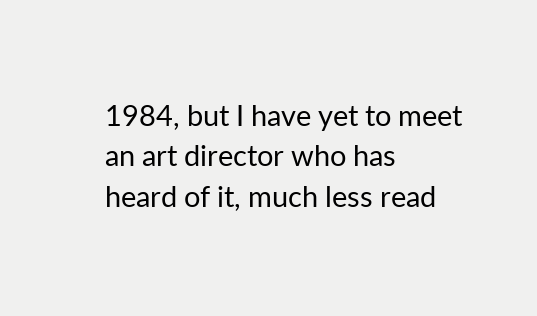1984, but I have yet to meet an art director who has heard of it, much less read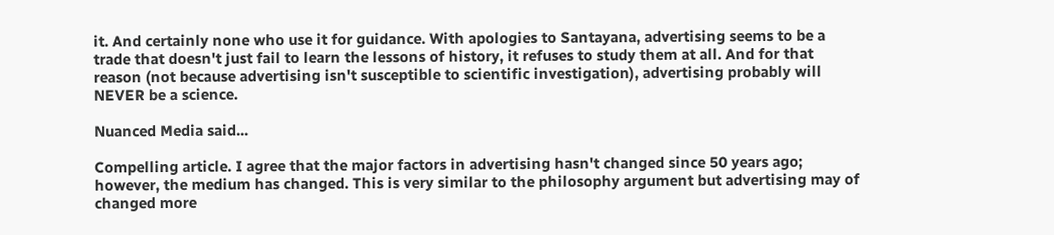it. And certainly none who use it for guidance. With apologies to Santayana, advertising seems to be a trade that doesn't just fail to learn the lessons of history, it refuses to study them at all. And for that reason (not because advertising isn't susceptible to scientific investigation), advertising probably will NEVER be a science.

Nuanced Media said...

Compelling article. I agree that the major factors in advertising hasn't changed since 50 years ago; however, the medium has changed. This is very similar to the philosophy argument but advertising may of changed more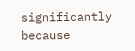significantly because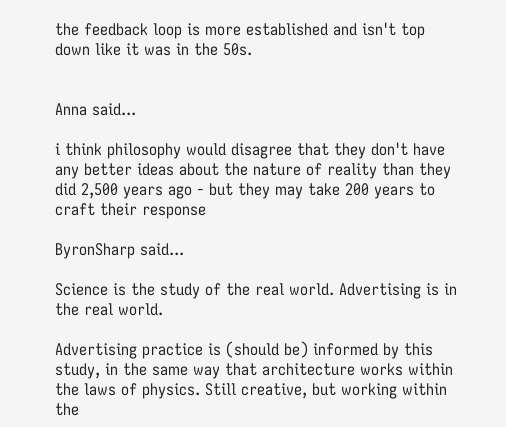the feedback loop is more established and isn't top down like it was in the 50s.


Anna said...

i think philosophy would disagree that they don't have any better ideas about the nature of reality than they did 2,500 years ago - but they may take 200 years to craft their response

ByronSharp said...

Science is the study of the real world. Advertising is in the real world.

Advertising practice is (should be) informed by this study, in the same way that architecture works within the laws of physics. Still creative, but working within the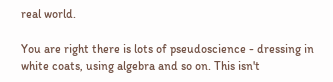real world.

You are right there is lots of pseudoscience - dressing in white coats, using algebra and so on. This isn't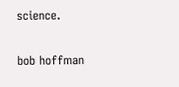science.

bob hoffman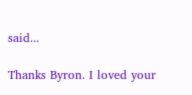said...

Thanks Byron. I loved your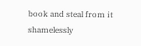book and steal from it shamelessly